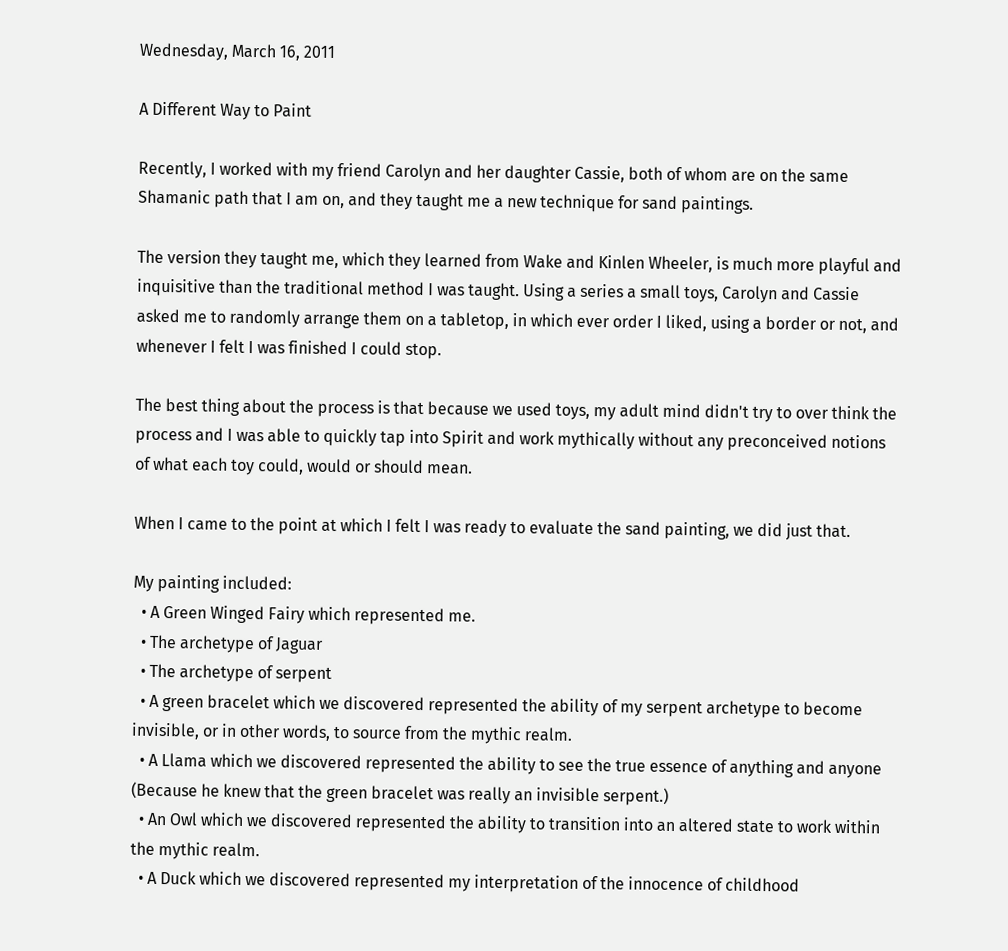Wednesday, March 16, 2011

A Different Way to Paint

Recently, I worked with my friend Carolyn and her daughter Cassie, both of whom are on the same Shamanic path that I am on, and they taught me a new technique for sand paintings.

The version they taught me, which they learned from Wake and Kinlen Wheeler, is much more playful and inquisitive than the traditional method I was taught. Using a series a small toys, Carolyn and Cassie asked me to randomly arrange them on a tabletop, in which ever order I liked, using a border or not, and whenever I felt I was finished I could stop.

The best thing about the process is that because we used toys, my adult mind didn't try to over think the process and I was able to quickly tap into Spirit and work mythically without any preconceived notions of what each toy could, would or should mean.

When I came to the point at which I felt I was ready to evaluate the sand painting, we did just that.

My painting included:
  • A Green Winged Fairy which represented me.
  • The archetype of Jaguar
  • The archetype of serpent
  • A green bracelet which we discovered represented the ability of my serpent archetype to become invisible, or in other words, to source from the mythic realm.
  • A Llama which we discovered represented the ability to see the true essence of anything and anyone (Because he knew that the green bracelet was really an invisible serpent.)
  • An Owl which we discovered represented the ability to transition into an altered state to work within the mythic realm.
  • A Duck which we discovered represented my interpretation of the innocence of childhood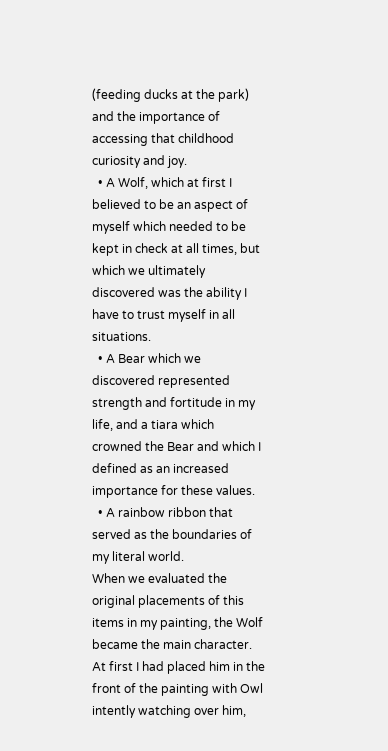(feeding ducks at the park) and the importance of accessing that childhood curiosity and joy.
  • A Wolf, which at first I believed to be an aspect of myself which needed to be kept in check at all times, but which we ultimately discovered was the ability I have to trust myself in all situations.
  • A Bear which we discovered represented strength and fortitude in my life, and a tiara which crowned the Bear and which I defined as an increased importance for these values.
  • A rainbow ribbon that served as the boundaries of my literal world.
When we evaluated the original placements of this items in my painting, the Wolf became the main character. At first I had placed him in the front of the painting with Owl intently watching over him,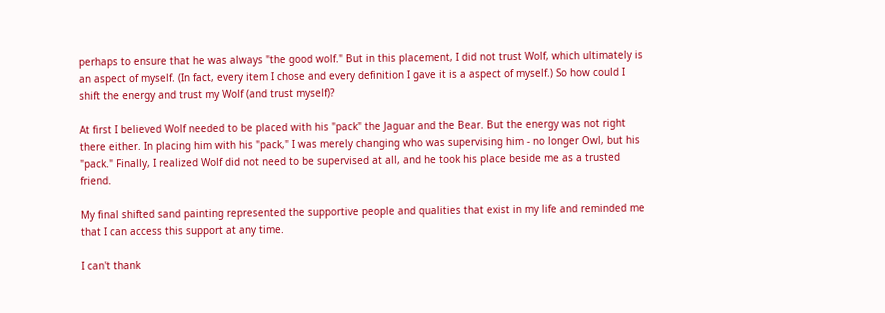perhaps to ensure that he was always "the good wolf." But in this placement, I did not trust Wolf, which ultimately is an aspect of myself. (In fact, every item I chose and every definition I gave it is a aspect of myself.) So how could I shift the energy and trust my Wolf (and trust myself)?

At first I believed Wolf needed to be placed with his "pack" the Jaguar and the Bear. But the energy was not right there either. In placing him with his "pack," I was merely changing who was supervising him - no longer Owl, but his "pack." Finally, I realized Wolf did not need to be supervised at all, and he took his place beside me as a trusted friend.

My final shifted sand painting represented the supportive people and qualities that exist in my life and reminded me that I can access this support at any time.

I can't thank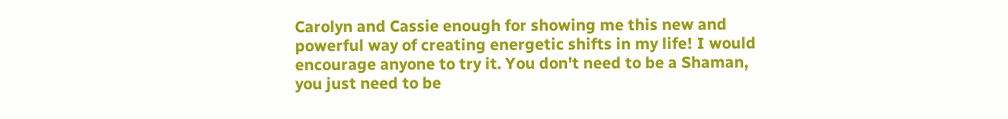Carolyn and Cassie enough for showing me this new and powerful way of creating energetic shifts in my life! I would encourage anyone to try it. You don't need to be a Shaman, you just need to be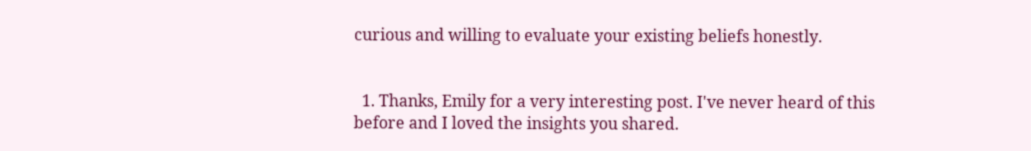curious and willing to evaluate your existing beliefs honestly.


  1. Thanks, Emily for a very interesting post. I've never heard of this before and I loved the insights you shared.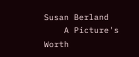Susan Berland
    A Picture's Worth